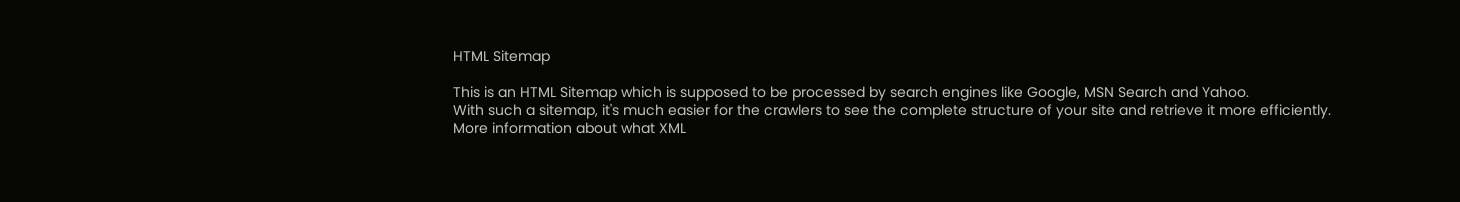HTML Sitemap

This is an HTML Sitemap which is supposed to be processed by search engines like Google, MSN Search and Yahoo.
With such a sitemap, it's much easier for the crawlers to see the complete structure of your site and retrieve it more efficiently.
More information about what XML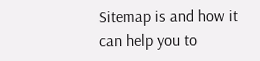Sitemap is and how it can help you to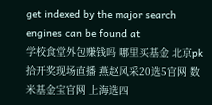get indexed by the major search engines can be found at
学校食堂外包赚钱吗 哪里买基金 北京pk拾开奖现场直播 燕赵风采20选5官网 数米基金宝官网 上海选四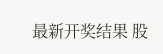最新开奖结果 股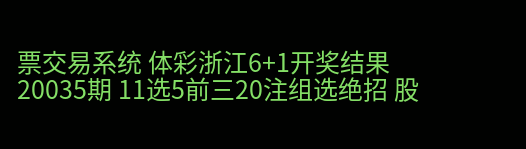票交易系统 体彩浙江6+1开奖结果20035期 11选5前三20注组选绝招 股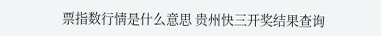票指数行情是什么意思 贵州快三开奖结果查询